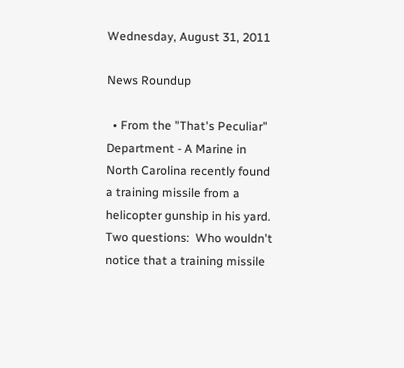Wednesday, August 31, 2011

News Roundup

  • From the "That's Peculiar" Department - A Marine in North Carolina recently found a training missile from a helicopter gunship in his yard.  Two questions:  Who wouldn't notice that a training missile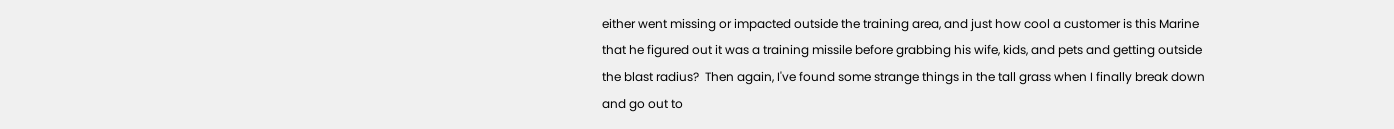either went missing or impacted outside the training area, and just how cool a customer is this Marine that he figured out it was a training missile before grabbing his wife, kids, and pets and getting outside the blast radius?  Then again, I've found some strange things in the tall grass when I finally break down and go out to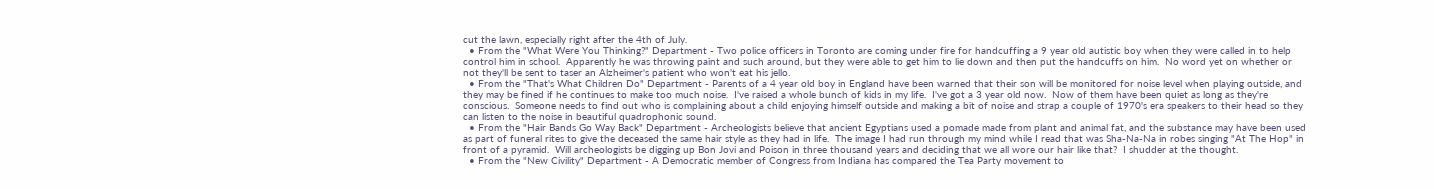cut the lawn, especially right after the 4th of July.
  • From the "What Were You Thinking?" Department - Two police officers in Toronto are coming under fire for handcuffing a 9 year old autistic boy when they were called in to help control him in school.  Apparently he was throwing paint and such around, but they were able to get him to lie down and then put the handcuffs on him.  No word yet on whether or not they'll be sent to taser an Alzheimer's patient who won't eat his jello.
  • From the "That's What Children Do" Department - Parents of a 4 year old boy in England have been warned that their son will be monitored for noise level when playing outside, and they may be fined if he continues to make too much noise.  I've raised a whole bunch of kids in my life.  I've got a 3 year old now.  Now of them have been quiet as long as they're conscious.  Someone needs to find out who is complaining about a child enjoying himself outside and making a bit of noise and strap a couple of 1970's era speakers to their head so they can listen to the noise in beautiful quadrophonic sound.
  • From the "Hair Bands Go Way Back" Department - Archeologists believe that ancient Egyptians used a pomade made from plant and animal fat, and the substance may have been used as part of funeral rites to give the deceased the same hair style as they had in life.  The image I had run through my mind while I read that was Sha-Na-Na in robes singing "At The Hop" in front of a pyramid.  Will archeologists be digging up Bon Jovi and Poison in three thousand years and deciding that we all wore our hair like that?  I shudder at the thought.
  • From the "New Civility" Department - A Democratic member of Congress from Indiana has compared the Tea Party movement to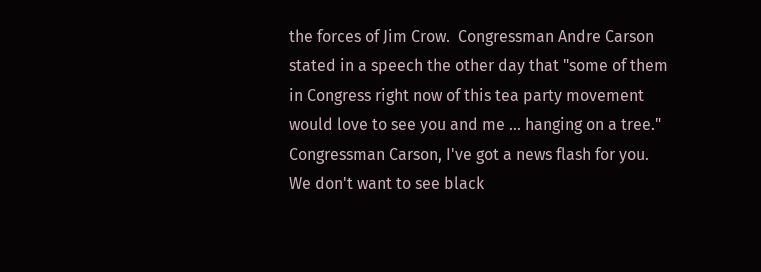the forces of Jim Crow.  Congressman Andre Carson stated in a speech the other day that "some of them in Congress right now of this tea party movement would love to see you and me ... hanging on a tree."  Congressman Carson, I've got a news flash for you.  We don't want to see black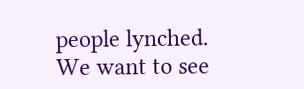people lynched.  We want to see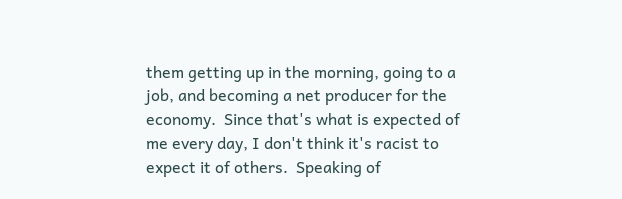them getting up in the morning, going to a job, and becoming a net producer for the economy.  Since that's what is expected of me every day, I don't think it's racist to expect it of others.  Speaking of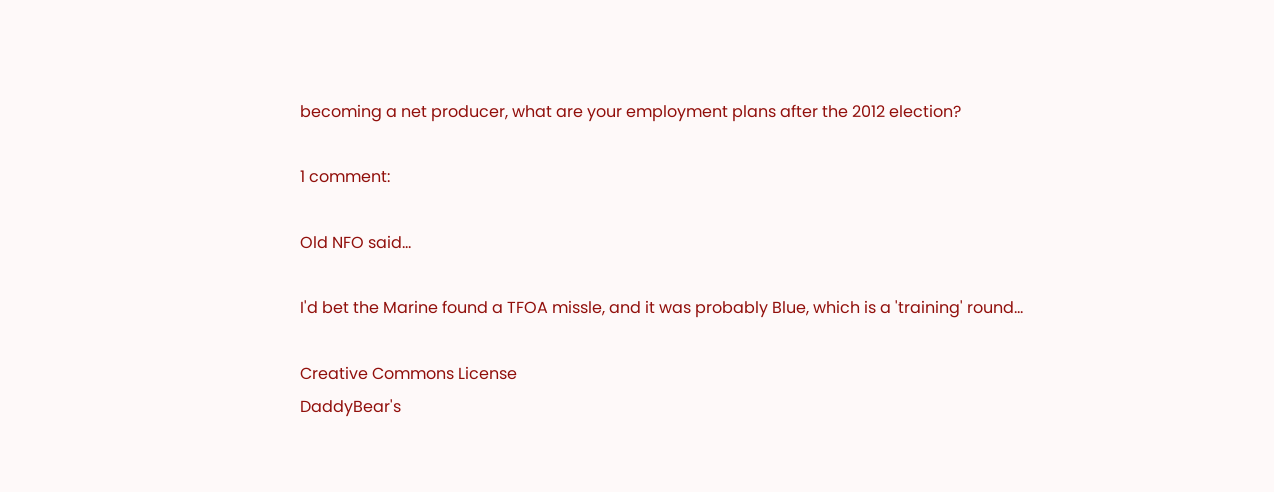becoming a net producer, what are your employment plans after the 2012 election?

1 comment:

Old NFO said...

I'd bet the Marine found a TFOA missle, and it was probably Blue, which is a 'training' round...

Creative Commons License
DaddyBear's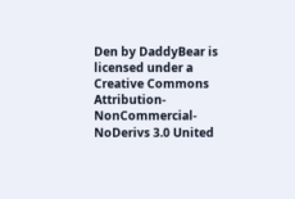Den by DaddyBear is licensed under a Creative Commons Attribution-NonCommercial-NoDerivs 3.0 United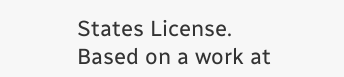States License.
Based on a work at